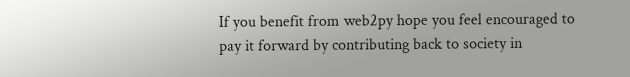If you benefit from web2py hope you feel encouraged to pay it forward by contributing back to society in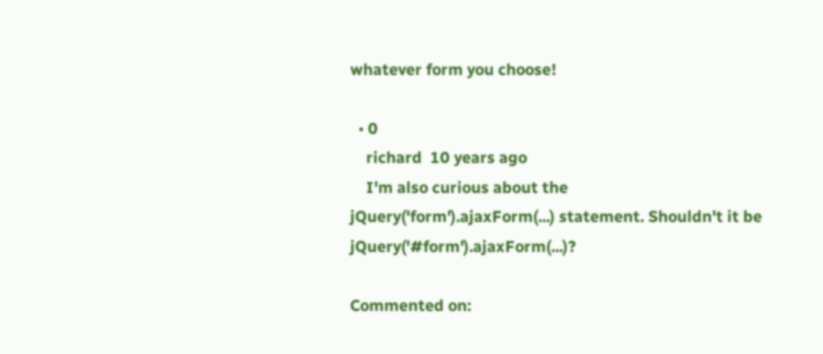whatever form you choose!

  • 0
    richard  10 years ago
    I'm also curious about the jQuery('form').ajaxForm(...) statement. Shouldn't it be jQuery('#form').ajaxForm(...)?

Commented on: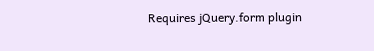Requires jQuery.form plugin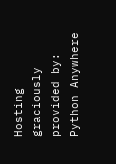Hosting graciously provided by:
Python Anywhere